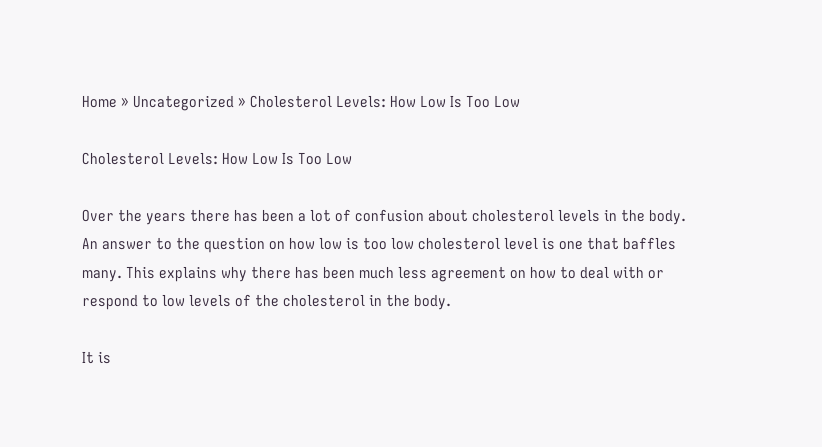Home » Uncategorized » Cholesterol Levels: How Low Is Too Low

Cholesterol Levels: How Low Is Too Low

Over the years there has been a lot of confusion about cholesterol levels in the body. An answer to the question on how low is too low cholesterol level is one that baffles many. This explains why there has been much less agreement on how to deal with or respond to low levels of the cholesterol in the body.

It is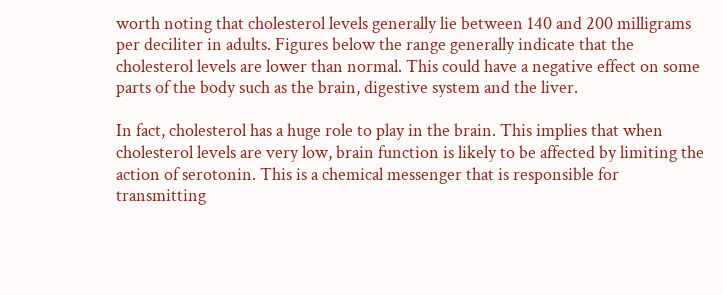worth noting that cholesterol levels generally lie between 140 and 200 milligrams per deciliter in adults. Figures below the range generally indicate that the cholesterol levels are lower than normal. This could have a negative effect on some parts of the body such as the brain, digestive system and the liver.

In fact, cholesterol has a huge role to play in the brain. This implies that when cholesterol levels are very low, brain function is likely to be affected by limiting the action of serotonin. This is a chemical messenger that is responsible for transmitting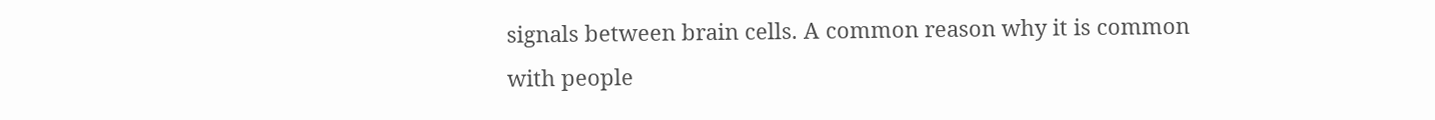signals between brain cells. A common reason why it is common with people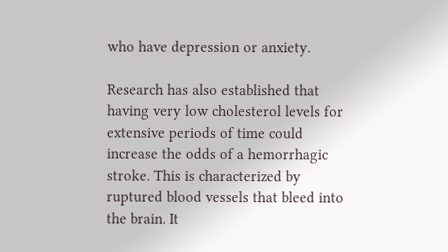who have depression or anxiety.

Research has also established that having very low cholesterol levels for extensive periods of time could increase the odds of a hemorrhagic stroke. This is characterized by ruptured blood vessels that bleed into the brain. It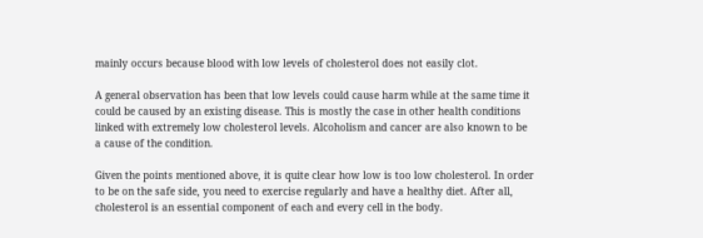mainly occurs because blood with low levels of cholesterol does not easily clot.

A general observation has been that low levels could cause harm while at the same time it could be caused by an existing disease. This is mostly the case in other health conditions linked with extremely low cholesterol levels. Alcoholism and cancer are also known to be a cause of the condition.

Given the points mentioned above, it is quite clear how low is too low cholesterol. In order to be on the safe side, you need to exercise regularly and have a healthy diet. After all, cholesterol is an essential component of each and every cell in the body.